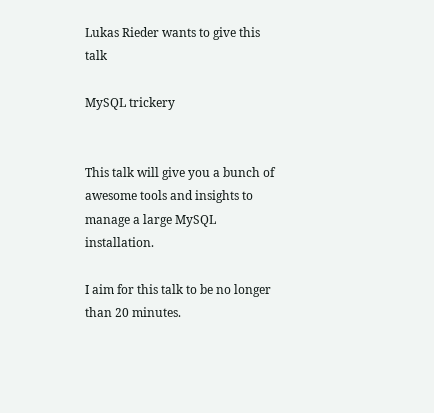Lukas Rieder wants to give this talk

MySQL trickery


This talk will give you a bunch of awesome tools and insights to manage a large MySQL installation.

I aim for this talk to be no longer than 20 minutes.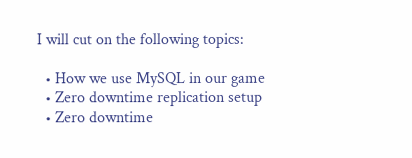I will cut on the following topics:

  • How we use MySQL in our game
  • Zero downtime replication setup
  • Zero downtime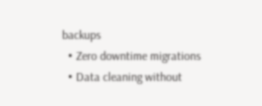backups
  • Zero downtime migrations
  • Data cleaning without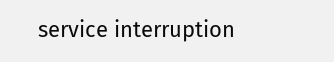service interruption